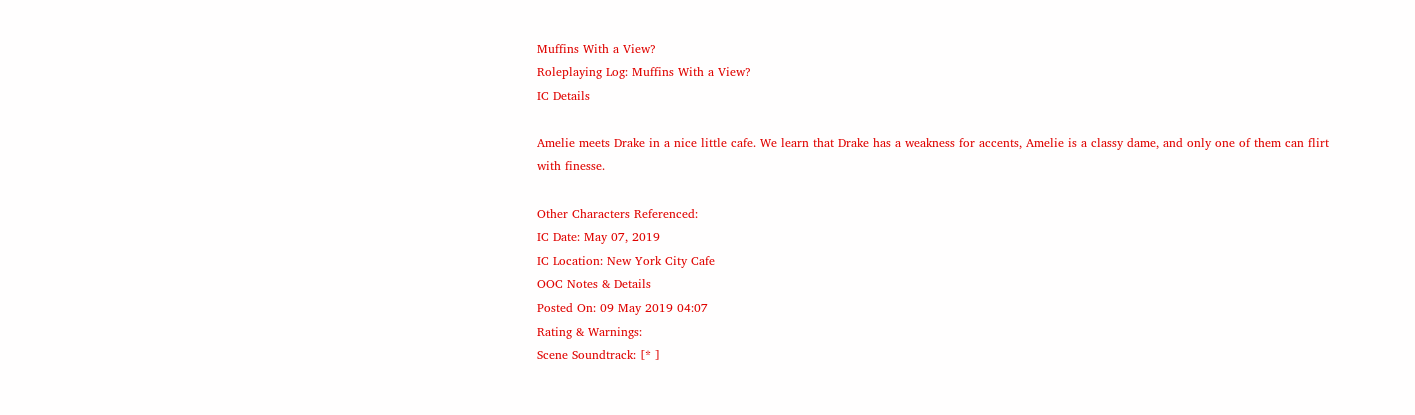Muffins With a View?
Roleplaying Log: Muffins With a View?
IC Details

Amelie meets Drake in a nice little cafe. We learn that Drake has a weakness for accents, Amelie is a classy dame, and only one of them can flirt with finesse.

Other Characters Referenced:
IC Date: May 07, 2019
IC Location: New York City Cafe
OOC Notes & Details
Posted On: 09 May 2019 04:07
Rating & Warnings:
Scene Soundtrack: [* ]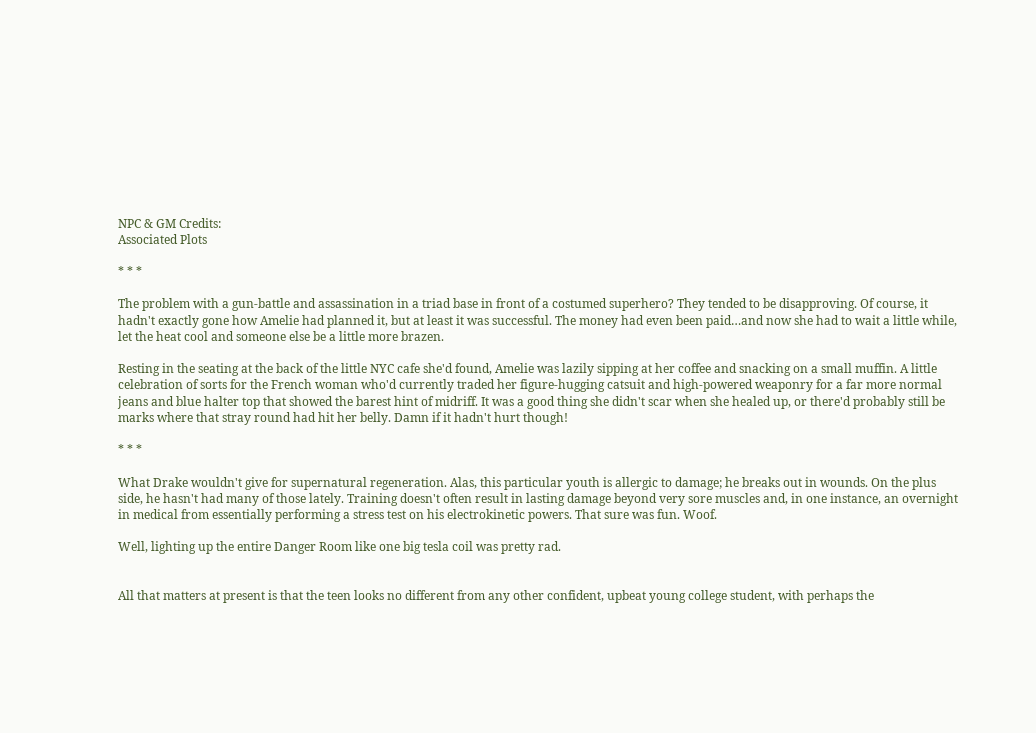NPC & GM Credits:
Associated Plots

* * *

The problem with a gun-battle and assassination in a triad base in front of a costumed superhero? They tended to be disapproving. Of course, it hadn't exactly gone how Amelie had planned it, but at least it was successful. The money had even been paid…and now she had to wait a little while, let the heat cool and someone else be a little more brazen.

Resting in the seating at the back of the little NYC cafe she'd found, Amelie was lazily sipping at her coffee and snacking on a small muffin. A little celebration of sorts for the French woman who'd currently traded her figure-hugging catsuit and high-powered weaponry for a far more normal jeans and blue halter top that showed the barest hint of midriff. It was a good thing she didn't scar when she healed up, or there'd probably still be marks where that stray round had hit her belly. Damn if it hadn't hurt though!

* * *

What Drake wouldn't give for supernatural regeneration. Alas, this particular youth is allergic to damage; he breaks out in wounds. On the plus side, he hasn't had many of those lately. Training doesn't often result in lasting damage beyond very sore muscles and, in one instance, an overnight in medical from essentially performing a stress test on his electrokinetic powers. That sure was fun. Woof.

Well, lighting up the entire Danger Room like one big tesla coil was pretty rad.


All that matters at present is that the teen looks no different from any other confident, upbeat young college student, with perhaps the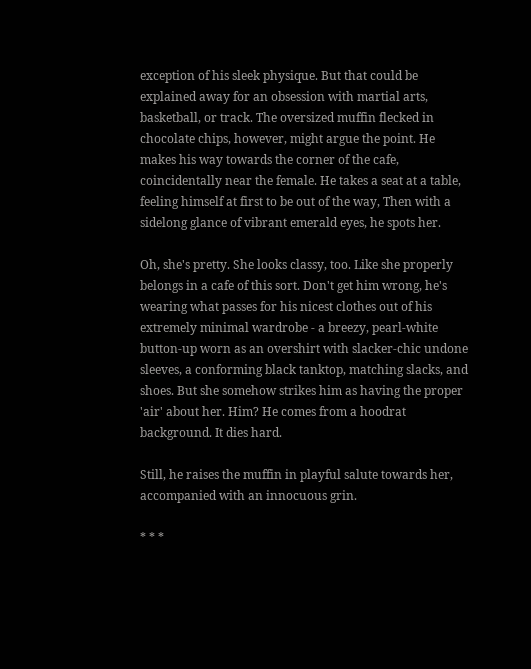exception of his sleek physique. But that could be explained away for an obsession with martial arts, basketball, or track. The oversized muffin flecked in chocolate chips, however, might argue the point. He makes his way towards the corner of the cafe, coincidentally near the female. He takes a seat at a table, feeling himself at first to be out of the way, Then with a sidelong glance of vibrant emerald eyes, he spots her.

Oh, she's pretty. She looks classy, too. Like she properly belongs in a cafe of this sort. Don't get him wrong, he's wearing what passes for his nicest clothes out of his extremely minimal wardrobe - a breezy, pearl-white button-up worn as an overshirt with slacker-chic undone sleeves, a conforming black tanktop, matching slacks, and shoes. But she somehow strikes him as having the proper 'air' about her. Him? He comes from a hoodrat background. It dies hard.

Still, he raises the muffin in playful salute towards her, accompanied with an innocuous grin.

* * *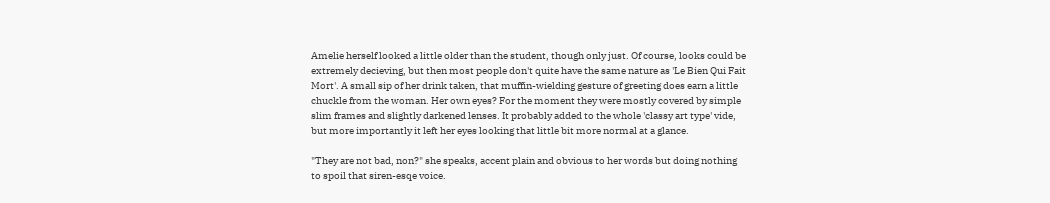Amelie herself looked a little older than the student, though only just. Of course, looks could be extremely decieving, but then most people don't quite have the same nature as 'Le Bien Qui Fait Mort'. A small sip of her drink taken, that muffin-wielding gesture of greeting does earn a little chuckle from the woman. Her own eyes? For the moment they were mostly covered by simple slim frames and slightly darkened lenses. It probably added to the whole 'classy art type' vide, but more importantly it left her eyes looking that little bit more normal at a glance.

"They are not bad, non?" she speaks, accent plain and obvious to her words but doing nothing to spoil that siren-esqe voice.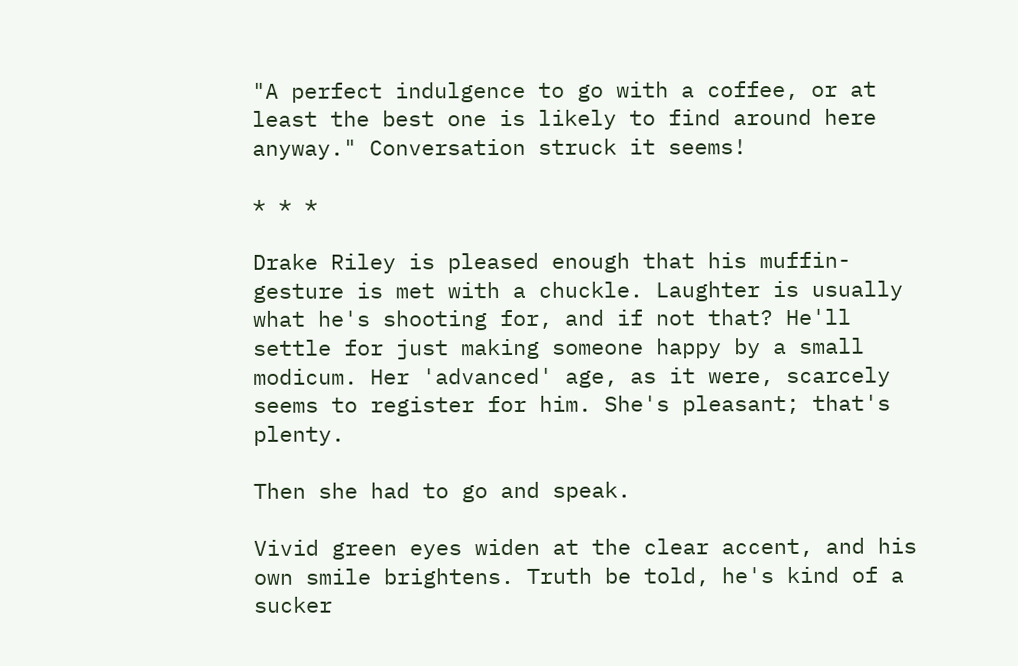"A perfect indulgence to go with a coffee, or at least the best one is likely to find around here anyway." Conversation struck it seems!

* * *

Drake Riley is pleased enough that his muffin-gesture is met with a chuckle. Laughter is usually what he's shooting for, and if not that? He'll settle for just making someone happy by a small modicum. Her 'advanced' age, as it were, scarcely seems to register for him. She's pleasant; that's plenty.

Then she had to go and speak.

Vivid green eyes widen at the clear accent, and his own smile brightens. Truth be told, he's kind of a sucker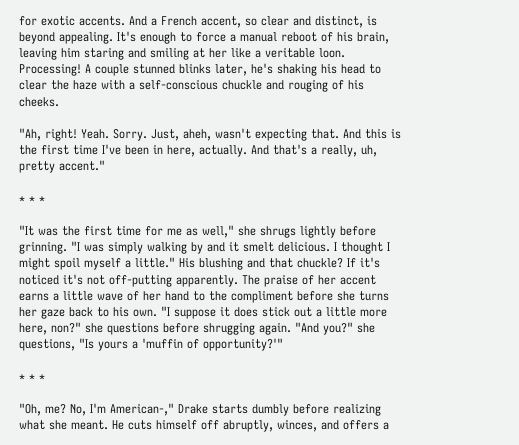for exotic accents. And a French accent, so clear and distinct, is beyond appealing. It's enough to force a manual reboot of his brain, leaving him staring and smiling at her like a veritable loon. Processing! A couple stunned blinks later, he's shaking his head to clear the haze with a self-conscious chuckle and rouging of his cheeks.

"Ah, right! Yeah. Sorry. Just, aheh, wasn't expecting that. And this is the first time I've been in here, actually. And that's a really, uh, pretty accent."

* * *

"It was the first time for me as well," she shrugs lightly before grinning. "I was simply walking by and it smelt delicious. I thought I might spoil myself a little." His blushing and that chuckle? If it's noticed it's not off-putting apparently. The praise of her accent earns a little wave of her hand to the compliment before she turns her gaze back to his own. "I suppose it does stick out a little more here, non?" she questions before shrugging again. "And you?" she questions, "Is yours a 'muffin of opportunity?'"

* * *

"Oh, me? No, I'm American-," Drake starts dumbly before realizing what she meant. He cuts himself off abruptly, winces, and offers a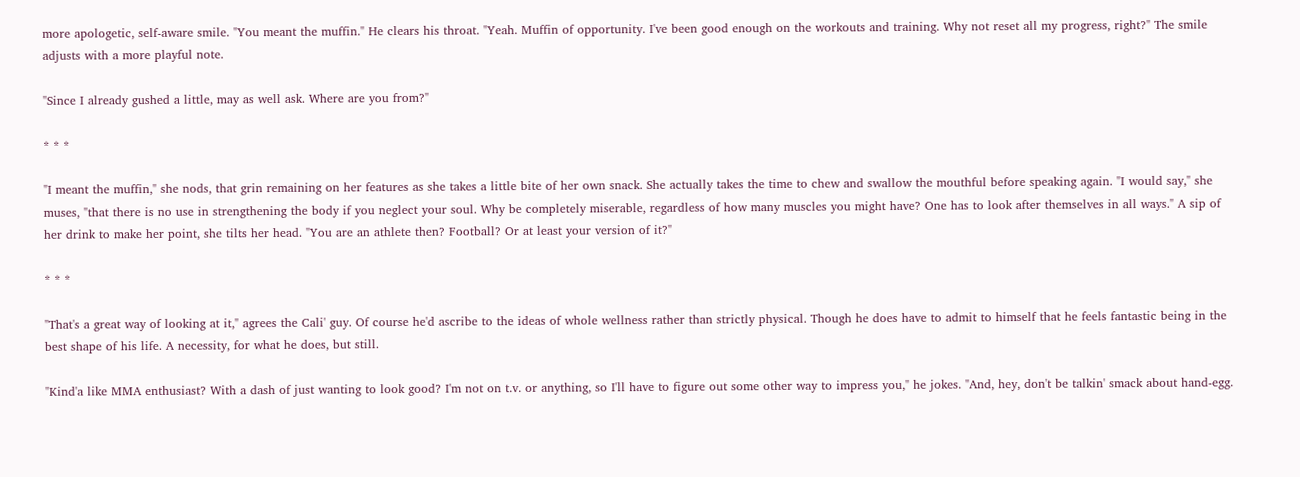more apologetic, self-aware smile. "You meant the muffin." He clears his throat. "Yeah. Muffin of opportunity. I've been good enough on the workouts and training. Why not reset all my progress, right?" The smile adjusts with a more playful note.

"Since I already gushed a little, may as well ask. Where are you from?"

* * *

"I meant the muffin," she nods, that grin remaining on her features as she takes a little bite of her own snack. She actually takes the time to chew and swallow the mouthful before speaking again. "I would say," she muses, "that there is no use in strengthening the body if you neglect your soul. Why be completely miserable, regardless of how many muscles you might have? One has to look after themselves in all ways." A sip of her drink to make her point, she tilts her head. "You are an athlete then? Football? Or at least your version of it?"

* * *

"That's a great way of looking at it," agrees the Cali' guy. Of course he'd ascribe to the ideas of whole wellness rather than strictly physical. Though he does have to admit to himself that he feels fantastic being in the best shape of his life. A necessity, for what he does, but still.

"Kind'a like MMA enthusiast? With a dash of just wanting to look good? I'm not on t.v. or anything, so I'll have to figure out some other way to impress you," he jokes. "And, hey, don't be talkin' smack about hand-egg.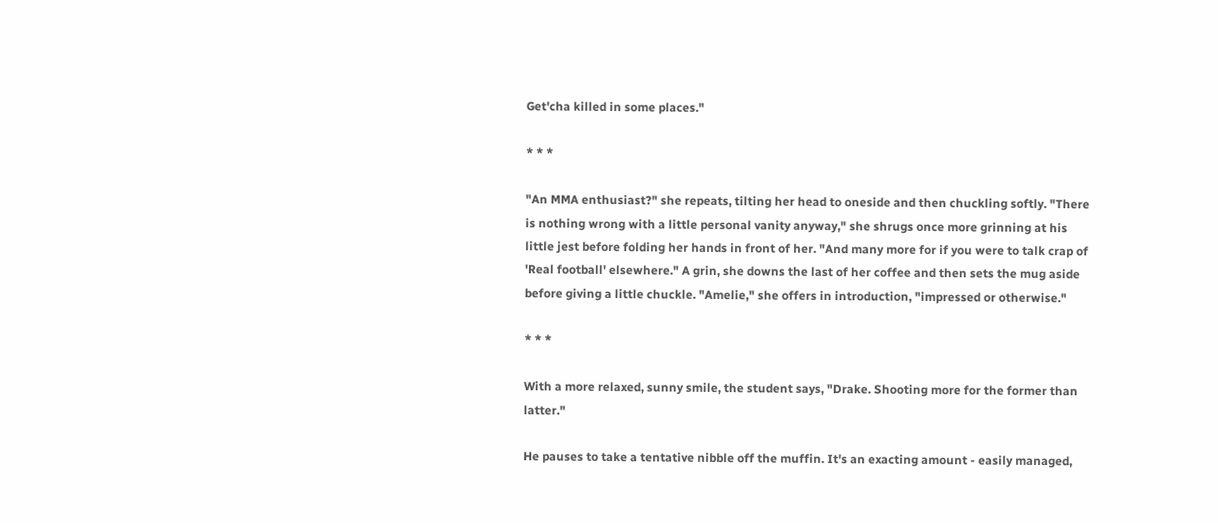Get'cha killed in some places."

* * *

"An MMA enthusiast?" she repeats, tilting her head to oneside and then chuckling softly. "There is nothing wrong with a little personal vanity anyway," she shrugs once more grinning at his little jest before folding her hands in front of her. "And many more for if you were to talk crap of 'Real football' elsewhere." A grin, she downs the last of her coffee and then sets the mug aside before giving a little chuckle. "Amelie," she offers in introduction, "impressed or otherwise."

* * *

With a more relaxed, sunny smile, the student says, "Drake. Shooting more for the former than latter."

He pauses to take a tentative nibble off the muffin. It's an exacting amount - easily managed,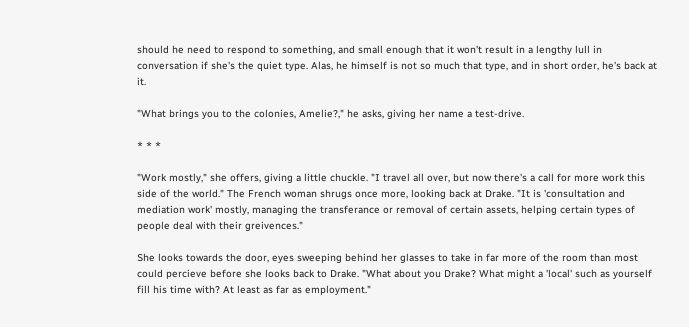should he need to respond to something, and small enough that it won't result in a lengthy lull in conversation if she's the quiet type. Alas, he himself is not so much that type, and in short order, he's back at it.

"What brings you to the colonies, Amelie?," he asks, giving her name a test-drive.

* * *

"Work mostly," she offers, giving a little chuckle. "I travel all over, but now there's a call for more work this side of the world." The French woman shrugs once more, looking back at Drake. "It is 'consultation and mediation work' mostly, managing the transferance or removal of certain assets, helping certain types of people deal with their greivences."

She looks towards the door, eyes sweeping behind her glasses to take in far more of the room than most could percieve before she looks back to Drake. "What about you Drake? What might a 'local' such as yourself fill his time with? At least as far as employment."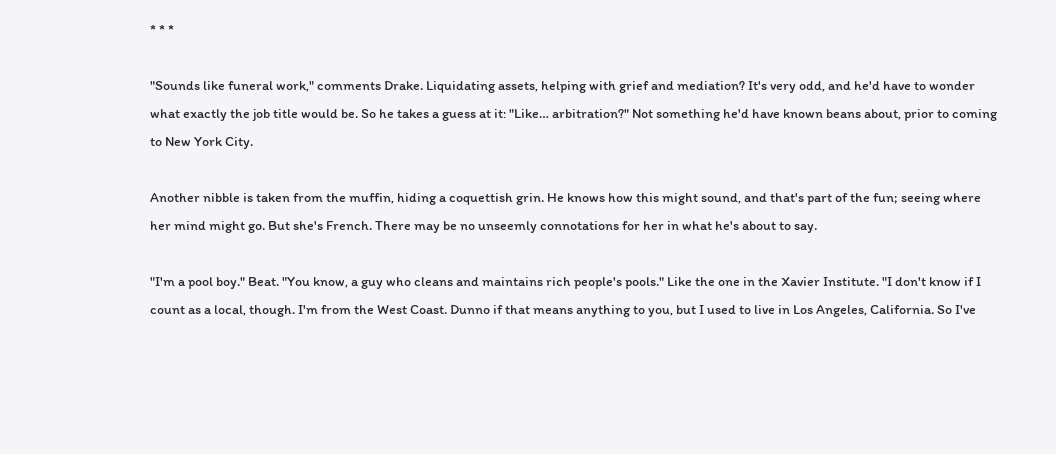* * *

"Sounds like funeral work," comments Drake. Liquidating assets, helping with grief and mediation? It's very odd, and he'd have to wonder what exactly the job title would be. So he takes a guess at it: "Like… arbitration?" Not something he'd have known beans about, prior to coming to New York City.

Another nibble is taken from the muffin, hiding a coquettish grin. He knows how this might sound, and that's part of the fun; seeing where her mind might go. But she's French. There may be no unseemly connotations for her in what he's about to say.

"I'm a pool boy." Beat. "You know, a guy who cleans and maintains rich people's pools." Like the one in the Xavier Institute. "I don't know if I count as a local, though. I'm from the West Coast. Dunno if that means anything to you, but I used to live in Los Angeles, California. So I've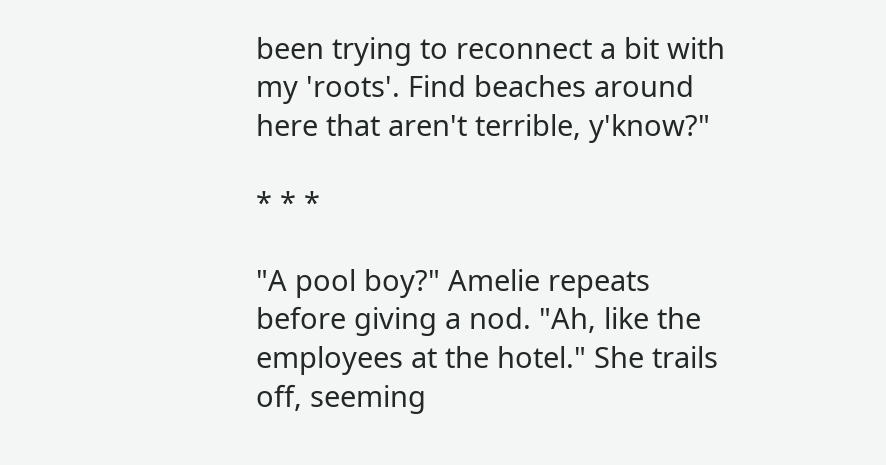been trying to reconnect a bit with my 'roots'. Find beaches around here that aren't terrible, y'know?"

* * *

"A pool boy?" Amelie repeats before giving a nod. "Ah, like the employees at the hotel." She trails off, seeming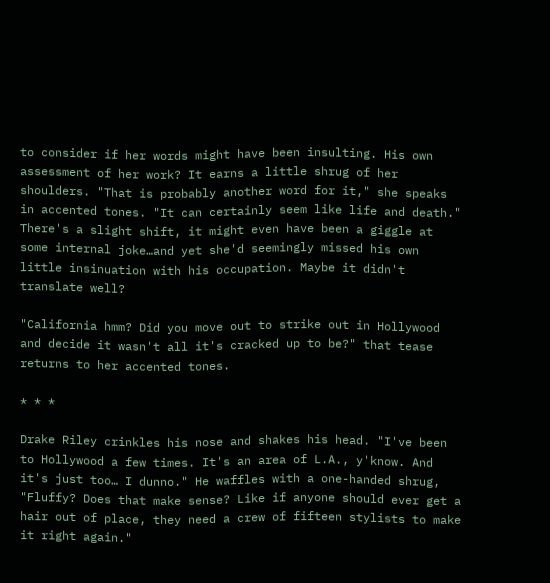to consider if her words might have been insulting. His own assessment of her work? It earns a little shrug of her shoulders. "That is probably another word for it," she speaks in accented tones. "It can certainly seem like life and death." There's a slight shift, it might even have been a giggle at some internal joke…and yet she'd seemingly missed his own little insinuation with his occupation. Maybe it didn't translate well?

"California hmm? Did you move out to strike out in Hollywood and decide it wasn't all it's cracked up to be?" that tease returns to her accented tones.

* * *

Drake Riley crinkles his nose and shakes his head. "I've been to Hollywood a few times. It's an area of L.A., y'know. And it's just too… I dunno." He waffles with a one-handed shrug, "Fluffy? Does that make sense? Like if anyone should ever get a hair out of place, they need a crew of fifteen stylists to make it right again."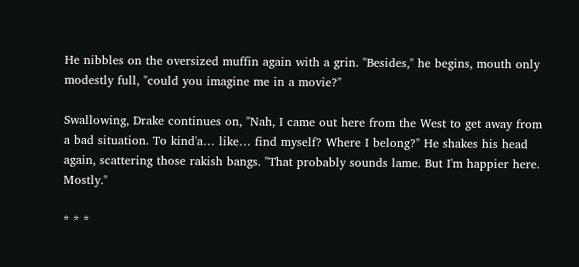He nibbles on the oversized muffin again with a grin. "Besides," he begins, mouth only modestly full, "could you imagine me in a movie?"

Swallowing, Drake continues on, "Nah, I came out here from the West to get away from a bad situation. To kind'a… like… find myself? Where I belong?" He shakes his head again, scattering those rakish bangs. "That probably sounds lame. But I'm happier here. Mostly."

* * *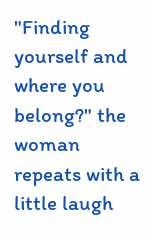"Finding yourself and where you belong?" the woman repeats with a little laugh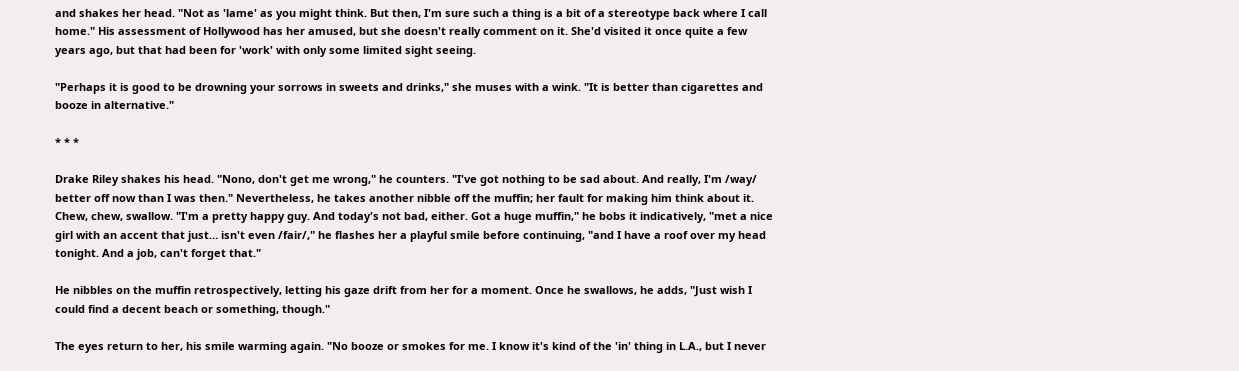and shakes her head. "Not as 'lame' as you might think. But then, I'm sure such a thing is a bit of a stereotype back where I call home." His assessment of Hollywood has her amused, but she doesn't really comment on it. She'd visited it once quite a few years ago, but that had been for 'work' with only some limited sight seeing.

"Perhaps it is good to be drowning your sorrows in sweets and drinks," she muses with a wink. "It is better than cigarettes and booze in alternative."

* * *

Drake Riley shakes his head. "Nono, don't get me wrong," he counters. "I've got nothing to be sad about. And really, I'm /way/ better off now than I was then." Nevertheless, he takes another nibble off the muffin; her fault for making him think about it. Chew, chew, swallow. "I'm a pretty happy guy. And today's not bad, either. Got a huge muffin," he bobs it indicatively, "met a nice girl with an accent that just… isn't even /fair/," he flashes her a playful smile before continuing, "and I have a roof over my head tonight. And a job, can't forget that."

He nibbles on the muffin retrospectively, letting his gaze drift from her for a moment. Once he swallows, he adds, "Just wish I could find a decent beach or something, though."

The eyes return to her, his smile warming again. "No booze or smokes for me. I know it's kind of the 'in' thing in L.A., but I never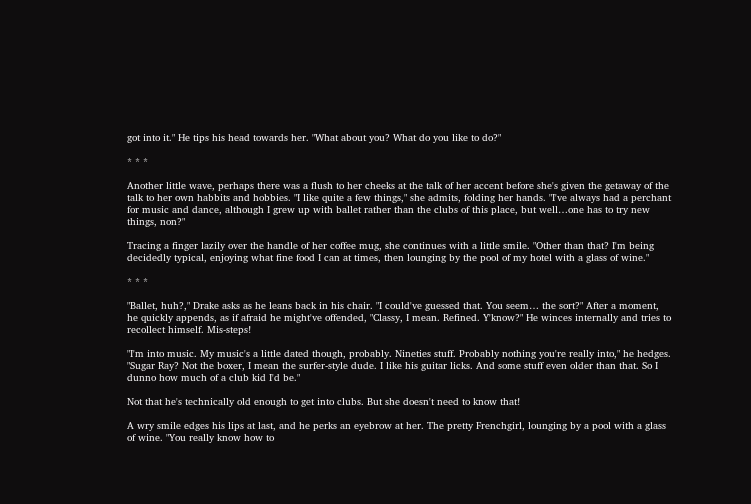got into it." He tips his head towards her. "What about you? What do you like to do?"

* * *

Another little wave, perhaps there was a flush to her cheeks at the talk of her accent before she's given the getaway of the talk to her own habbits and hobbies. "I like quite a few things," she admits, folding her hands. "I've always had a perchant for music and dance, although I grew up with ballet rather than the clubs of this place, but well…one has to try new things, non?"

Tracing a finger lazily over the handle of her coffee mug, she continues with a little smile. "Other than that? I'm being decidedly typical, enjoying what fine food I can at times, then lounging by the pool of my hotel with a glass of wine."

* * *

"Ballet, huh?," Drake asks as he leans back in his chair. "I could've guessed that. You seem… the sort?" After a moment, he quickly appends, as if afraid he might've offended, "Classy, I mean. Refined. Y'know?" He winces internally and tries to recollect himself. Mis-steps!

"I'm into music. My music's a little dated though, probably. Nineties stuff. Probably nothing you're really into," he hedges. "Sugar Ray? Not the boxer, I mean the surfer-style dude. I like his guitar licks. And some stuff even older than that. So I dunno how much of a club kid I'd be."

Not that he's technically old enough to get into clubs. But she doesn't need to know that!

A wry smile edges his lips at last, and he perks an eyebrow at her. The pretty Frenchgirl, lounging by a pool with a glass of wine. "You really know how to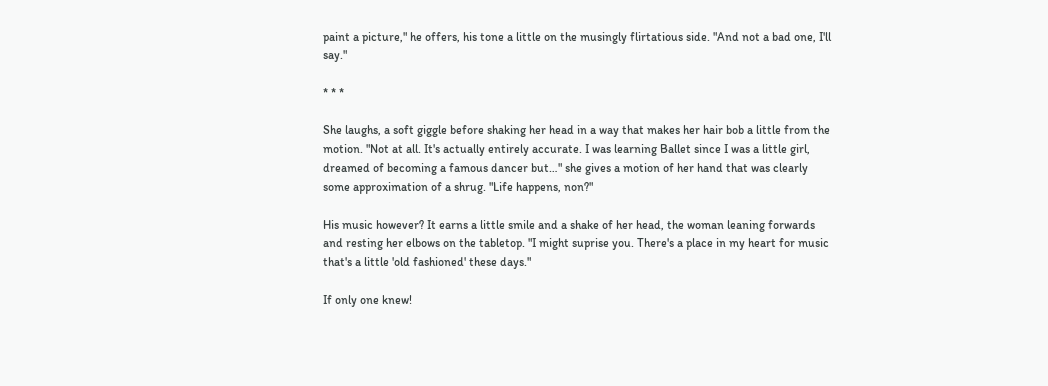paint a picture," he offers, his tone a little on the musingly flirtatious side. "And not a bad one, I'll say."

* * *

She laughs, a soft giggle before shaking her head in a way that makes her hair bob a little from the motion. "Not at all. It's actually entirely accurate. I was learning Ballet since I was a little girl, dreamed of becoming a famous dancer but…" she gives a motion of her hand that was clearly some approximation of a shrug. "Life happens, non?"

His music however? It earns a little smile and a shake of her head, the woman leaning forwards and resting her elbows on the tabletop. "I might suprise you. There's a place in my heart for music that's a little 'old fashioned' these days."

If only one knew!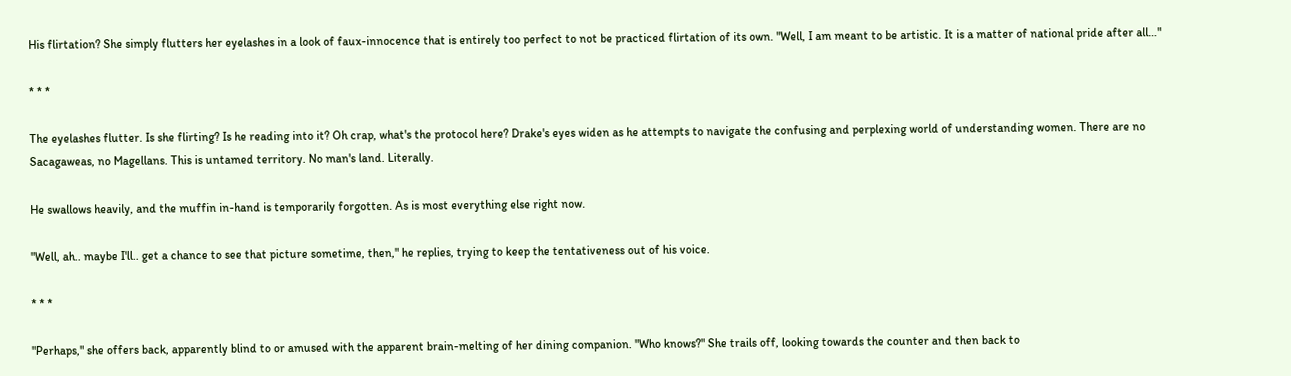His flirtation? She simply flutters her eyelashes in a look of faux-innocence that is entirely too perfect to not be practiced flirtation of its own. "Well, I am meant to be artistic. It is a matter of national pride after all…"

* * *

The eyelashes flutter. Is she flirting? Is he reading into it? Oh crap, what's the protocol here? Drake's eyes widen as he attempts to navigate the confusing and perplexing world of understanding women. There are no Sacagaweas, no Magellans. This is untamed territory. No man's land. Literally.

He swallows heavily, and the muffin in-hand is temporarily forgotten. As is most everything else right now.

"Well, ah.. maybe I'll.. get a chance to see that picture sometime, then," he replies, trying to keep the tentativeness out of his voice.

* * *

"Perhaps," she offers back, apparently blind to or amused with the apparent brain-melting of her dining companion. "Who knows?" She trails off, looking towards the counter and then back to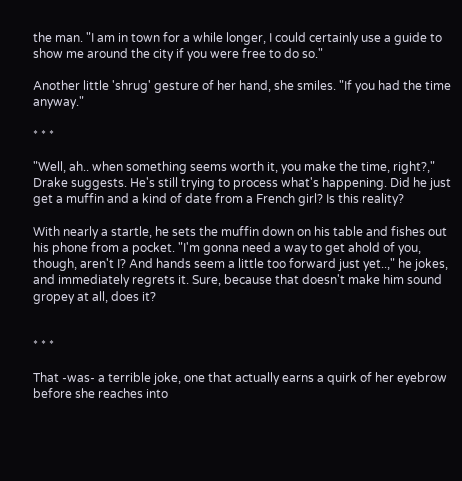the man. "I am in town for a while longer, I could certainly use a guide to show me around the city if you were free to do so."

Another little 'shrug' gesture of her hand, she smiles. "If you had the time anyway."

* * *

"Well, ah.. when something seems worth it, you make the time, right?," Drake suggests. He's still trying to process what's happening. Did he just get a muffin and a kind of date from a French girl? Is this reality?

With nearly a startle, he sets the muffin down on his table and fishes out his phone from a pocket. "I'm gonna need a way to get ahold of you, though, aren't I? And hands seem a little too forward just yet..," he jokes, and immediately regrets it. Sure, because that doesn't make him sound gropey at all, does it?


* * *

That -was- a terrible joke, one that actually earns a quirk of her eyebrow before she reaches into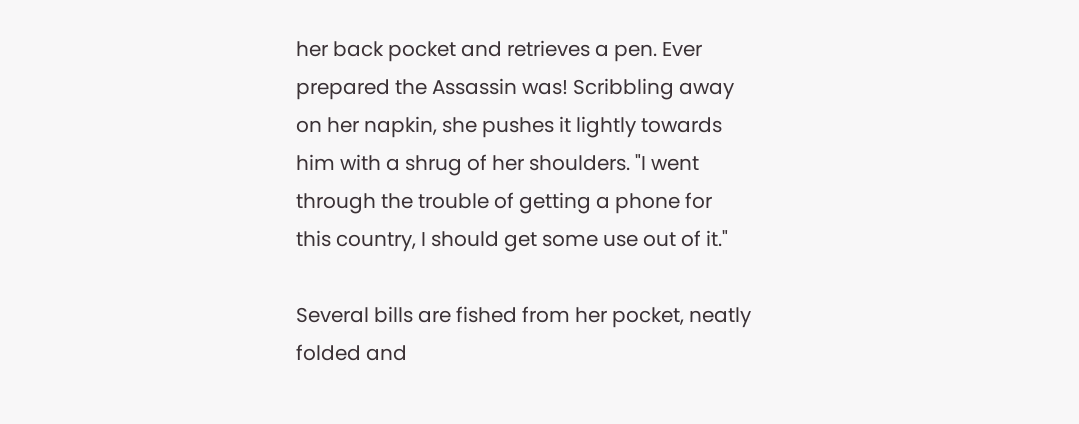her back pocket and retrieves a pen. Ever prepared the Assassin was! Scribbling away on her napkin, she pushes it lightly towards him with a shrug of her shoulders. "I went through the trouble of getting a phone for this country, I should get some use out of it."

Several bills are fished from her pocket, neatly folded and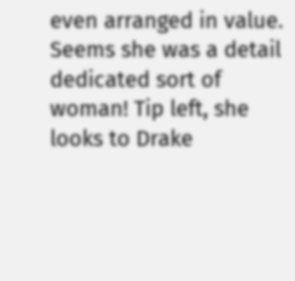even arranged in value. Seems she was a detail dedicated sort of woman! Tip left, she looks to Drake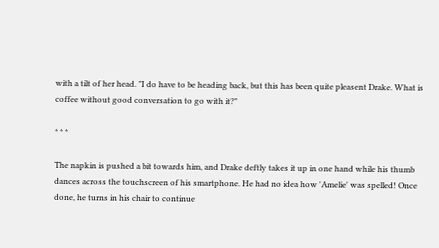with a tilt of her head. "I do have to be heading back, but this has been quite pleasent Drake. What is coffee without good conversation to go with it?"

* * *

The napkin is pushed a bit towards him, and Drake deftly takes it up in one hand while his thumb dances across the touchscreen of his smartphone. He had no idea how 'Amelie' was spelled! Once done, he turns in his chair to continue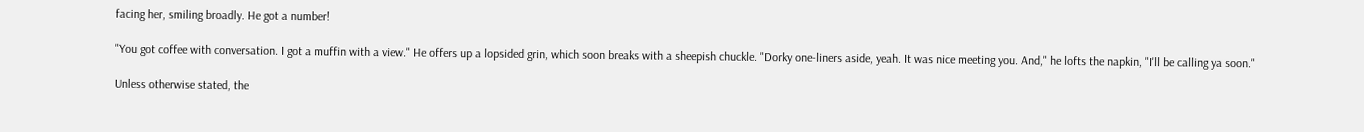facing her, smiling broadly. He got a number!

"You got coffee with conversation. I got a muffin with a view." He offers up a lopsided grin, which soon breaks with a sheepish chuckle. "Dorky one-liners aside, yeah. It was nice meeting you. And," he lofts the napkin, "I'll be calling ya soon."

Unless otherwise stated, the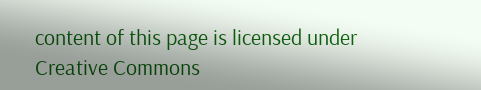content of this page is licensed under Creative Commons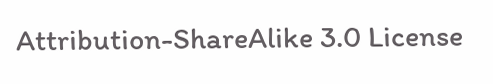Attribution-ShareAlike 3.0 License